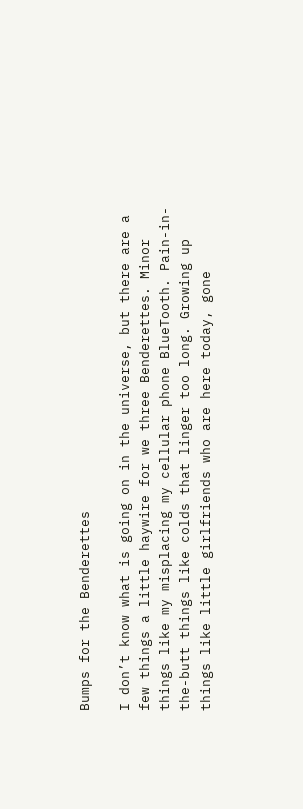Bumps for the Benderettes

I don’t know what is going on in the universe, but there are a few things a little haywire for we three Benderettes. Minor things like my misplacing my cellular phone BlueTooth. Pain-in-the-butt things like colds that linger too long. Growing up things like little girlfriends who are here today, gone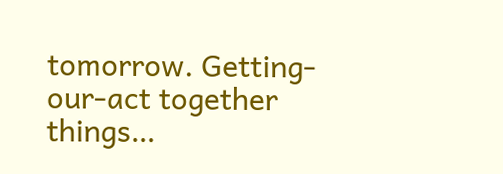tomorrow. Getting-our-act together things…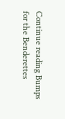Continue reading Bumps for the Benderettes